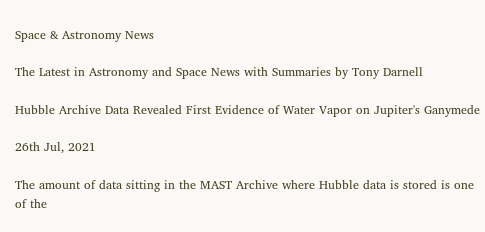Space & Astronomy News

The Latest in Astronomy and Space News with Summaries by Tony Darnell

Hubble Archive Data Revealed First Evidence of Water Vapor on Jupiter's Ganymede

26th Jul, 2021

The amount of data sitting in the MAST Archive where Hubble data is stored is one of the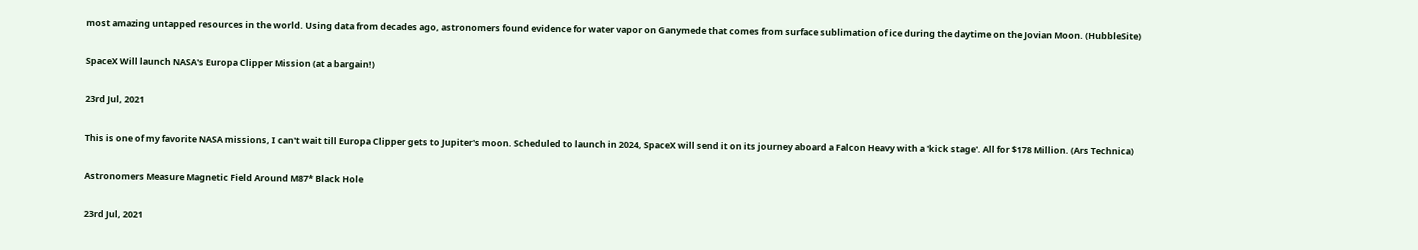most amazing untapped resources in the world. Using data from decades ago, astronomers found evidence for water vapor on Ganymede that comes from surface sublimation of ice during the daytime on the Jovian Moon. (HubbleSite)

SpaceX Will launch NASA's Europa Clipper Mission (at a bargain!)

23rd Jul, 2021

This is one of my favorite NASA missions, I can't wait till Europa Clipper gets to Jupiter's moon. Scheduled to launch in 2024, SpaceX will send it on its journey aboard a Falcon Heavy with a 'kick stage'. All for $178 Million. (Ars Technica)

Astronomers Measure Magnetic Field Around M87* Black Hole

23rd Jul, 2021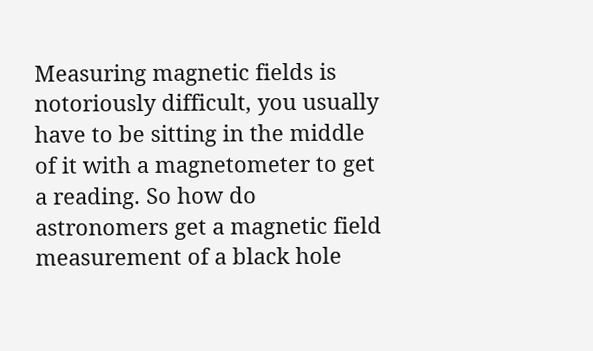Measuring magnetic fields is notoriously difficult, you usually have to be sitting in the middle of it with a magnetometer to get a reading. So how do astronomers get a magnetic field measurement of a black hole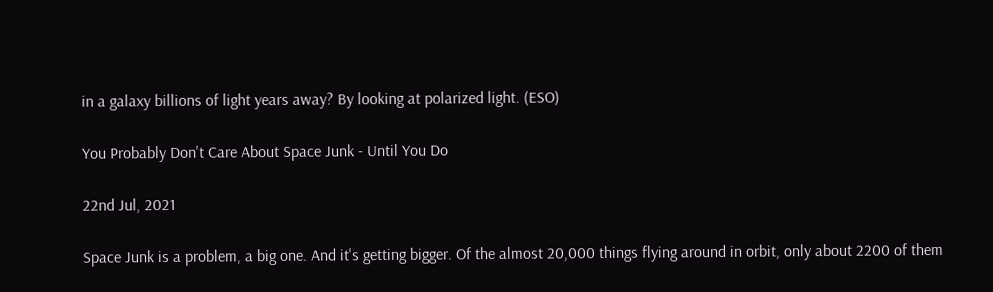in a galaxy billions of light years away? By looking at polarized light. (ESO)

You Probably Don't Care About Space Junk - Until You Do

22nd Jul, 2021

Space Junk is a problem, a big one. And it's getting bigger. Of the almost 20,000 things flying around in orbit, only about 2200 of them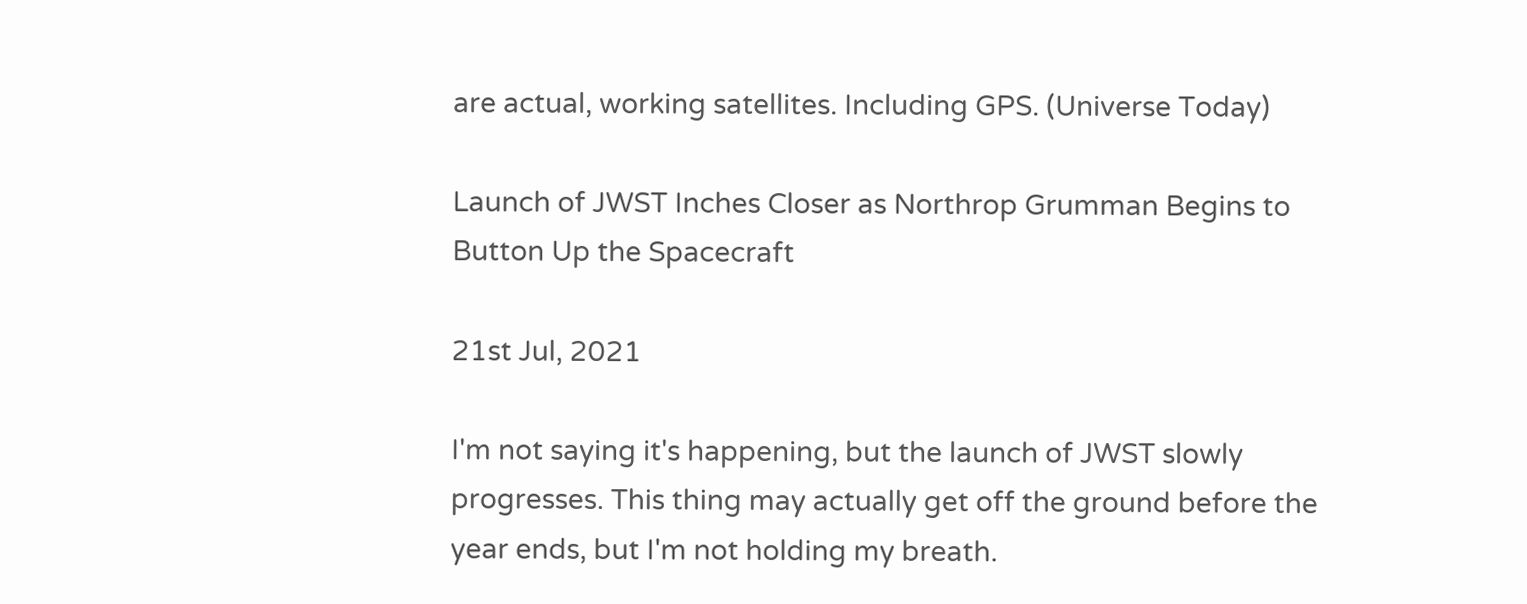are actual, working satellites. Including GPS. (Universe Today)

Launch of JWST Inches Closer as Northrop Grumman Begins to Button Up the Spacecraft

21st Jul, 2021

I'm not saying it's happening, but the launch of JWST slowly progresses. This thing may actually get off the ground before the year ends, but I'm not holding my breath.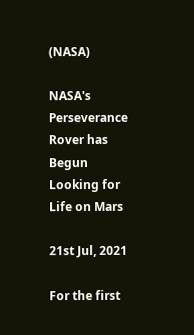(NASA)

NASA's Perseverance Rover has Begun Looking for Life on Mars

21st Jul, 2021

For the first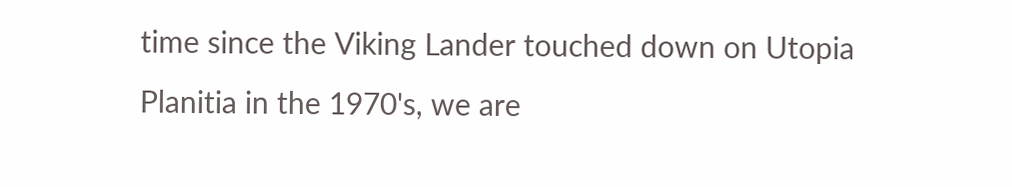time since the Viking Lander touched down on Utopia Planitia in the 1970's, we are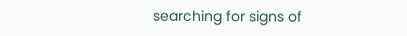searching for signs of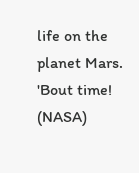life on the planet Mars. 'Bout time! (NASA)